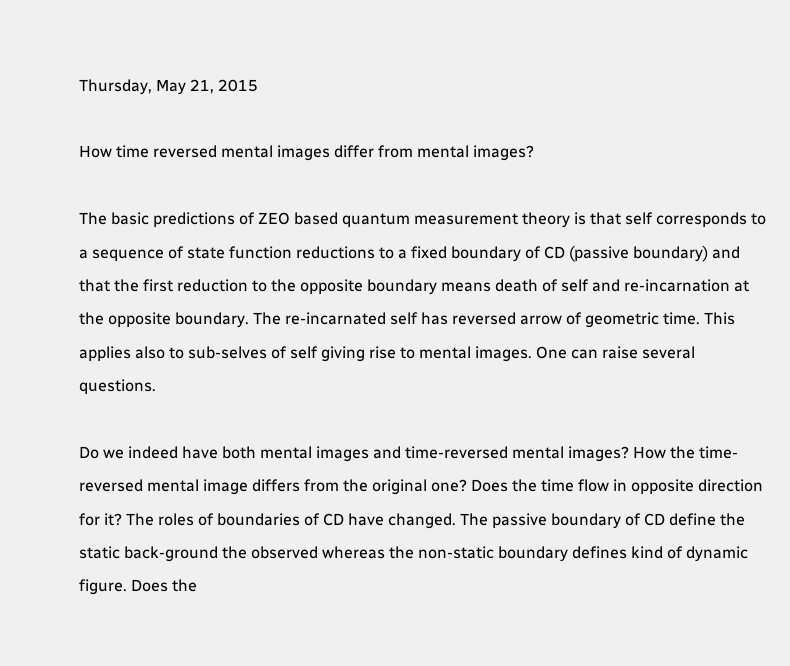Thursday, May 21, 2015

How time reversed mental images differ from mental images?

The basic predictions of ZEO based quantum measurement theory is that self corresponds to a sequence of state function reductions to a fixed boundary of CD (passive boundary) and that the first reduction to the opposite boundary means death of self and re-incarnation at the opposite boundary. The re-incarnated self has reversed arrow of geometric time. This applies also to sub-selves of self giving rise to mental images. One can raise several questions.

Do we indeed have both mental images and time-reversed mental images? How the time-reversed mental image differs from the original one? Does the time flow in opposite direction for it? The roles of boundaries of CD have changed. The passive boundary of CD define the static back-ground the observed whereas the non-static boundary defines kind of dynamic figure. Does the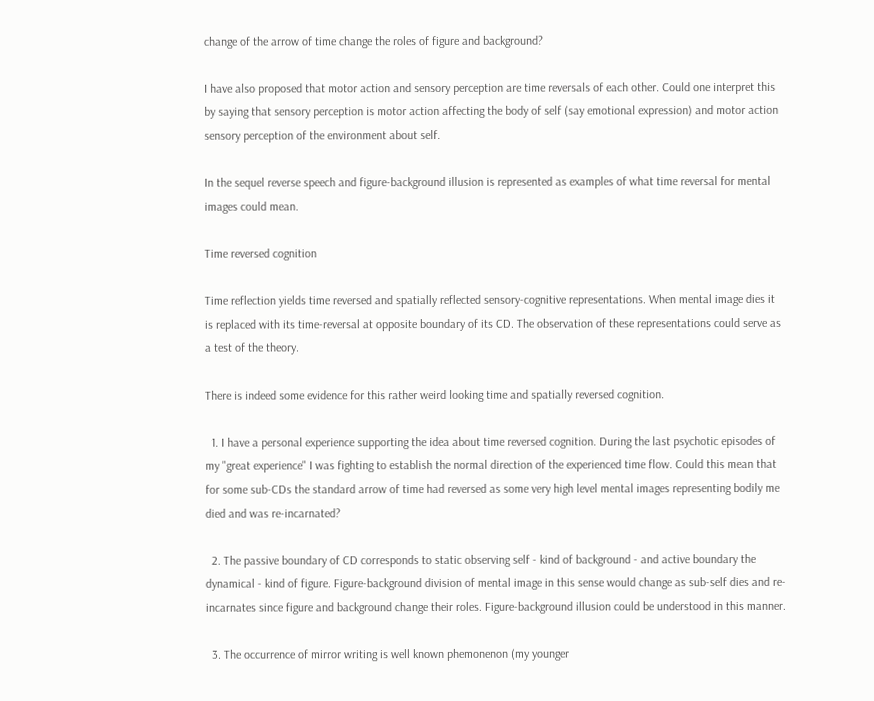change of the arrow of time change the roles of figure and background?

I have also proposed that motor action and sensory perception are time reversals of each other. Could one interpret this by saying that sensory perception is motor action affecting the body of self (say emotional expression) and motor action sensory perception of the environment about self.

In the sequel reverse speech and figure-background illusion is represented as examples of what time reversal for mental images could mean.

Time reversed cognition

Time reflection yields time reversed and spatially reflected sensory-cognitive representations. When mental image dies it is replaced with its time-reversal at opposite boundary of its CD. The observation of these representations could serve as a test of the theory.

There is indeed some evidence for this rather weird looking time and spatially reversed cognition.

  1. I have a personal experience supporting the idea about time reversed cognition. During the last psychotic episodes of my "great experience" I was fighting to establish the normal direction of the experienced time flow. Could this mean that for some sub-CDs the standard arrow of time had reversed as some very high level mental images representing bodily me died and was re-incarnated?

  2. The passive boundary of CD corresponds to static observing self - kind of background - and active boundary the dynamical - kind of figure. Figure-background division of mental image in this sense would change as sub-self dies and re-incarnates since figure and background change their roles. Figure-background illusion could be understood in this manner.

  3. The occurrence of mirror writing is well known phemonenon (my younger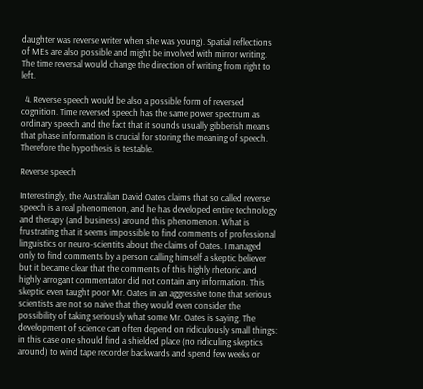daughter was reverse writer when she was young). Spatial reflections of MEs are also possible and might be involved with mirror writing. The time reversal would change the direction of writing from right to left.

  4. Reverse speech would be also a possible form of reversed cognition. Time reversed speech has the same power spectrum as ordinary speech and the fact that it sounds usually gibberish means that phase information is crucial for storing the meaning of speech. Therefore the hypothesis is testable.

Reverse speech

Interestingly, the Australian David Oates claims that so called reverse speech is a real phenomenon, and he has developed entire technology and therapy (and business) around this phenomenon. What is frustrating that it seems impossible to find comments of professional linguistics or neuro-scientits about the claims of Oates. I managed only to find comments by a person calling himself a skeptic believer but it became clear that the comments of this highly rhetoric and highly arrogant commentator did not contain any information. This skeptic even taught poor Mr. Oates in an aggressive tone that serious scientists are not so naive that they would even consider the possibility of taking seriously what some Mr. Oates is saying. The development of science can often depend on ridiculously small things: in this case one should find a shielded place (no ridiculing skeptics around) to wind tape recorder backwards and spend few weeks or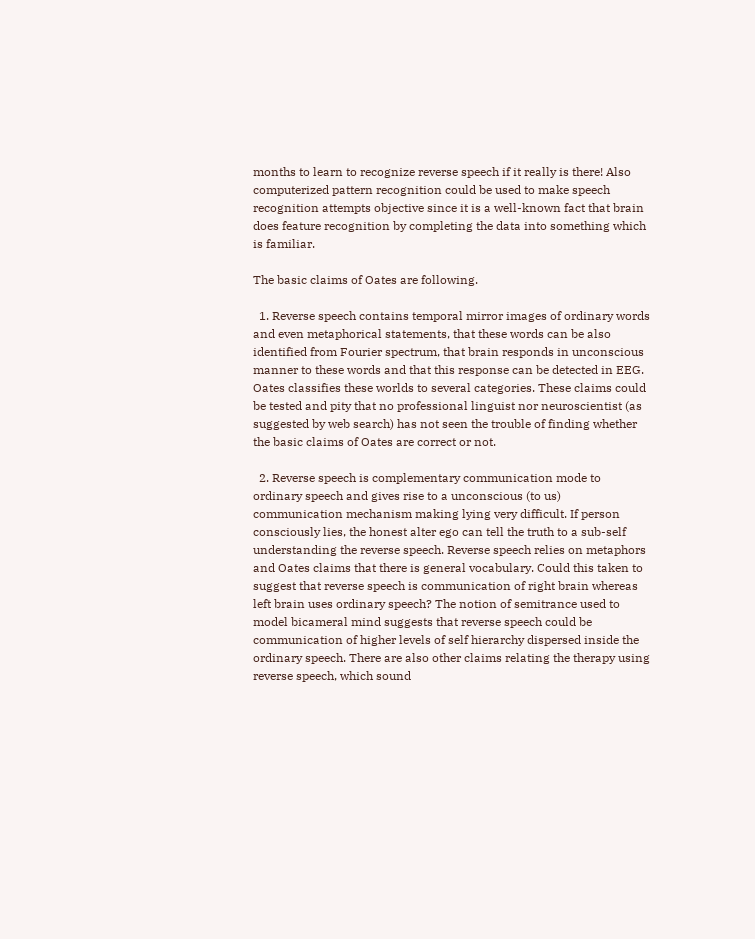months to learn to recognize reverse speech if it really is there! Also computerized pattern recognition could be used to make speech recognition attempts objective since it is a well-known fact that brain does feature recognition by completing the data into something which is familiar.

The basic claims of Oates are following.

  1. Reverse speech contains temporal mirror images of ordinary words and even metaphorical statements, that these words can be also identified from Fourier spectrum, that brain responds in unconscious manner to these words and that this response can be detected in EEG. Oates classifies these worlds to several categories. These claims could be tested and pity that no professional linguist nor neuroscientist (as suggested by web search) has not seen the trouble of finding whether the basic claims of Oates are correct or not.

  2. Reverse speech is complementary communication mode to ordinary speech and gives rise to a unconscious (to us) communication mechanism making lying very difficult. If person consciously lies, the honest alter ego can tell the truth to a sub-self understanding the reverse speech. Reverse speech relies on metaphors and Oates claims that there is general vocabulary. Could this taken to suggest that reverse speech is communication of right brain whereas left brain uses ordinary speech? The notion of semitrance used to model bicameral mind suggests that reverse speech could be communication of higher levels of self hierarchy dispersed inside the ordinary speech. There are also other claims relating the therapy using reverse speech, which sound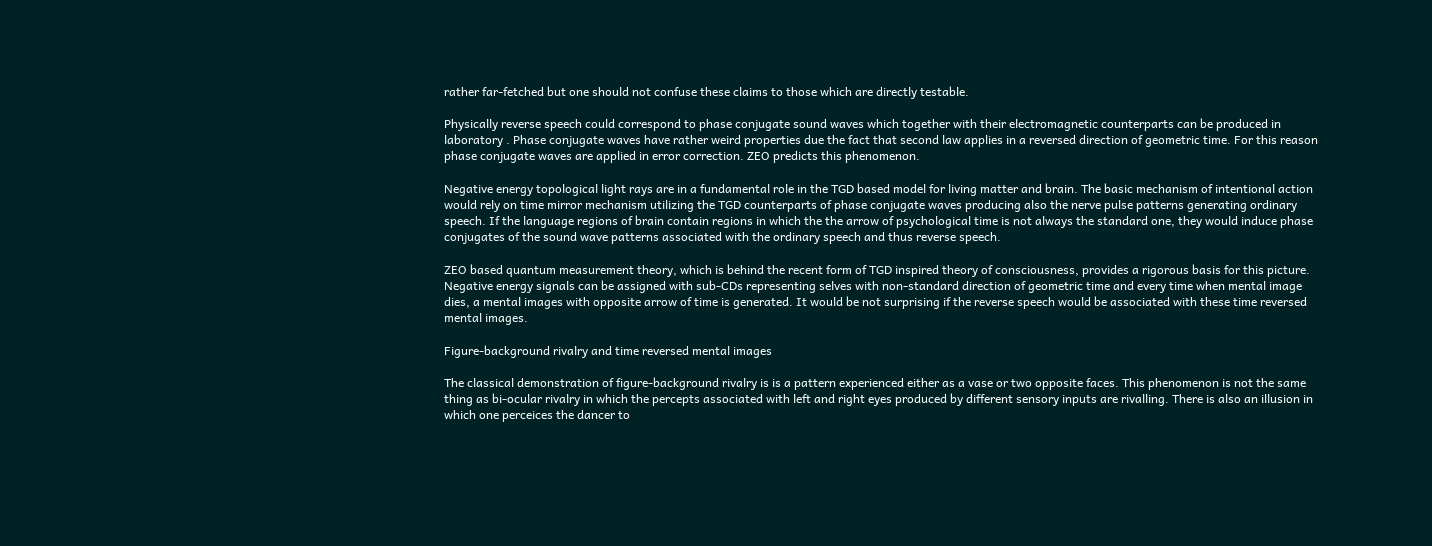rather far-fetched but one should not confuse these claims to those which are directly testable.

Physically reverse speech could correspond to phase conjugate sound waves which together with their electromagnetic counterparts can be produced in laboratory . Phase conjugate waves have rather weird properties due the fact that second law applies in a reversed direction of geometric time. For this reason phase conjugate waves are applied in error correction. ZEO predicts this phenomenon.

Negative energy topological light rays are in a fundamental role in the TGD based model for living matter and brain. The basic mechanism of intentional action would rely on time mirror mechanism utilizing the TGD counterparts of phase conjugate waves producing also the nerve pulse patterns generating ordinary speech. If the language regions of brain contain regions in which the the arrow of psychological time is not always the standard one, they would induce phase conjugates of the sound wave patterns associated with the ordinary speech and thus reverse speech.

ZEO based quantum measurement theory, which is behind the recent form of TGD inspired theory of consciousness, provides a rigorous basis for this picture. Negative energy signals can be assigned with sub-CDs representing selves with non-standard direction of geometric time and every time when mental image dies, a mental images with opposite arrow of time is generated. It would be not surprising if the reverse speech would be associated with these time reversed mental images.

Figure-background rivalry and time reversed mental images

The classical demonstration of figure-background rivalry is is a pattern experienced either as a vase or two opposite faces. This phenomenon is not the same thing as bi-ocular rivalry in which the percepts associated with left and right eyes produced by different sensory inputs are rivalling. There is also an illusion in which one perceices the dancer to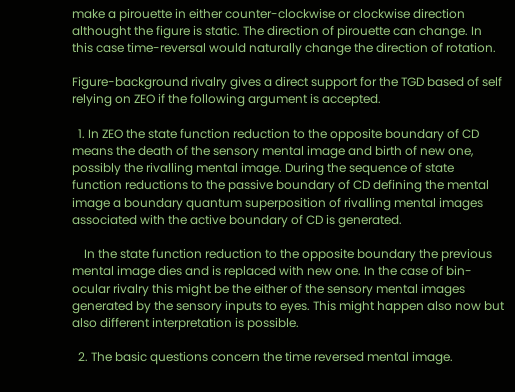make a pirouette in either counter-clockwise or clockwise direction althought the figure is static. The direction of pirouette can change. In this case time-reversal would naturally change the direction of rotation.

Figure-background rivalry gives a direct support for the TGD based of self relying on ZEO if the following argument is accepted.

  1. In ZEO the state function reduction to the opposite boundary of CD means the death of the sensory mental image and birth of new one, possibly the rivalling mental image. During the sequence of state function reductions to the passive boundary of CD defining the mental image a boundary quantum superposition of rivalling mental images associated with the active boundary of CD is generated.

    In the state function reduction to the opposite boundary the previous mental image dies and is replaced with new one. In the case of bin-ocular rivalry this might be the either of the sensory mental images generated by the sensory inputs to eyes. This might happen also now but also different interpretation is possible.

  2. The basic questions concern the time reversed mental image.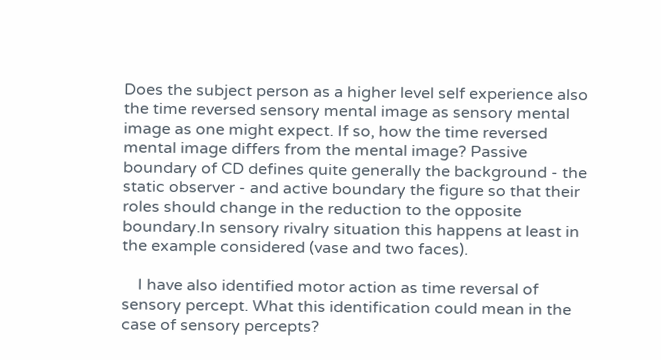Does the subject person as a higher level self experience also the time reversed sensory mental image as sensory mental image as one might expect. If so, how the time reversed mental image differs from the mental image? Passive boundary of CD defines quite generally the background - the static observer - and active boundary the figure so that their roles should change in the reduction to the opposite boundary.In sensory rivalry situation this happens at least in the example considered (vase and two faces).

    I have also identified motor action as time reversal of sensory percept. What this identification could mean in the case of sensory percepts?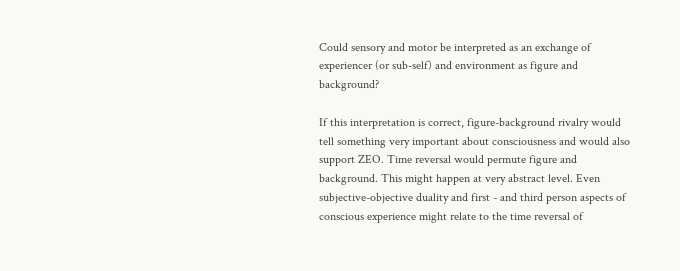Could sensory and motor be interpreted as an exchange of experiencer (or sub-self) and environment as figure and background?

If this interpretation is correct, figure-background rivalry would tell something very important about consciousness and would also support ZEO. Time reversal would permute figure and background. This might happen at very abstract level. Even subjective-objective duality and first - and third person aspects of conscious experience might relate to the time reversal of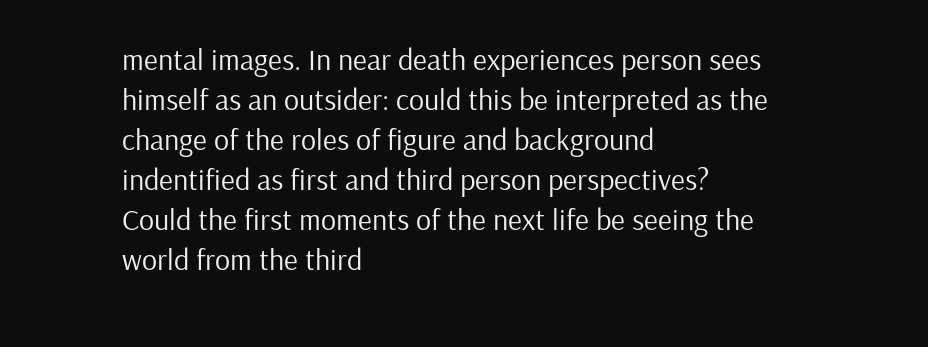mental images. In near death experiences person sees himself as an outsider: could this be interpreted as the change of the roles of figure and background indentified as first and third person perspectives? Could the first moments of the next life be seeing the world from the third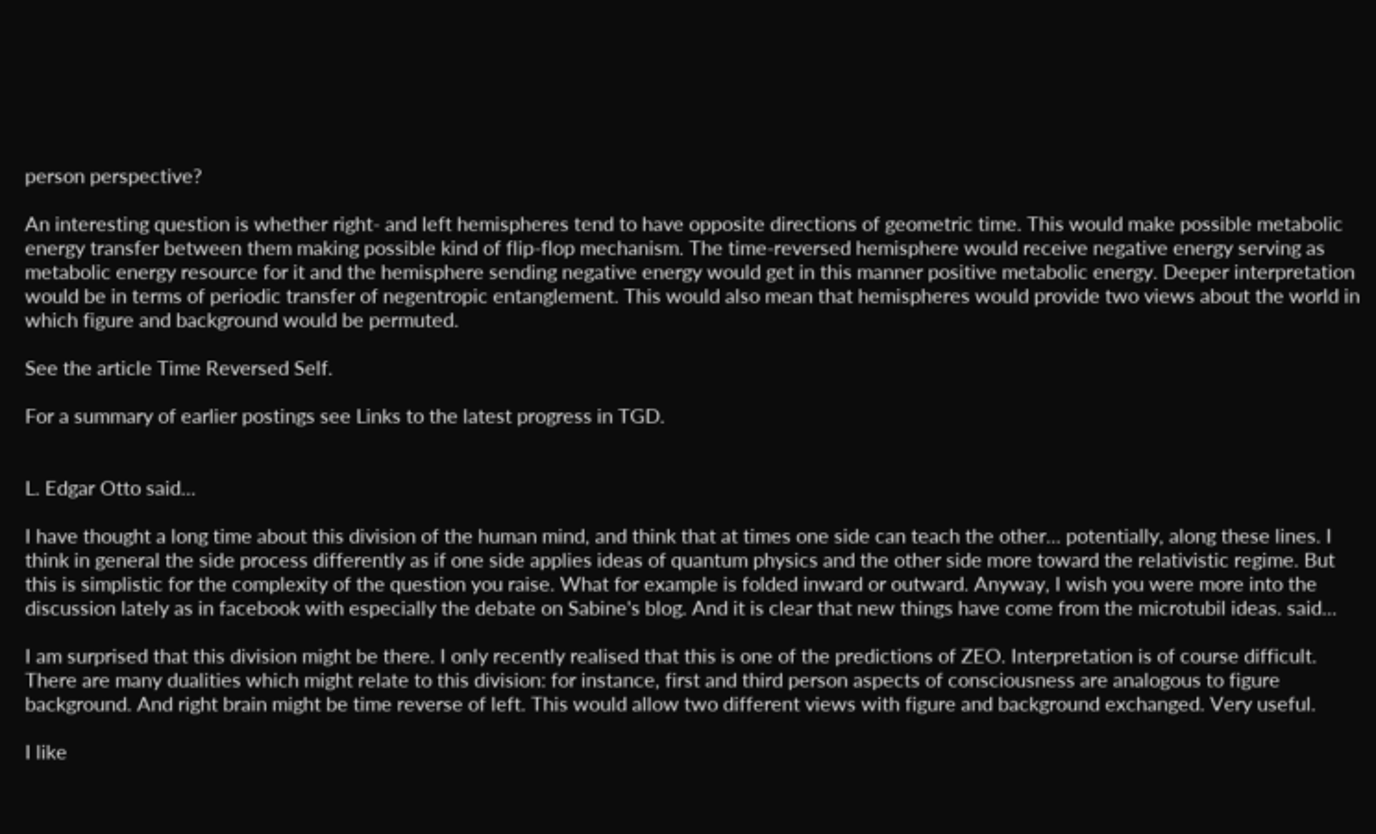person perspective?

An interesting question is whether right- and left hemispheres tend to have opposite directions of geometric time. This would make possible metabolic energy transfer between them making possible kind of flip-flop mechanism. The time-reversed hemisphere would receive negative energy serving as metabolic energy resource for it and the hemisphere sending negative energy would get in this manner positive metabolic energy. Deeper interpretation would be in terms of periodic transfer of negentropic entanglement. This would also mean that hemispheres would provide two views about the world in which figure and background would be permuted.

See the article Time Reversed Self.

For a summary of earlier postings see Links to the latest progress in TGD.


L. Edgar Otto said...

I have thought a long time about this division of the human mind, and think that at times one side can teach the other... potentially, along these lines. I think in general the side process differently as if one side applies ideas of quantum physics and the other side more toward the relativistic regime. But this is simplistic for the complexity of the question you raise. What for example is folded inward or outward. Anyway, I wish you were more into the discussion lately as in facebook with especially the debate on Sabine's blog. And it is clear that new things have come from the microtubil ideas. said...

I am surprised that this division might be there. I only recently realised that this is one of the predictions of ZEO. Interpretation is of course difficult. There are many dualities which might relate to this division: for instance, first and third person aspects of consciousness are analogous to figure background. And right brain might be time reverse of left. This would allow two different views with figure and background exchanged. Very useful.

I like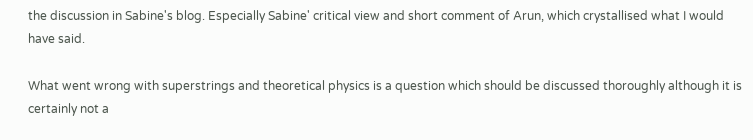the discussion in Sabine's blog. Especially Sabine' critical view and short comment of Arun, which crystallised what I would have said.

What went wrong with superstrings and theoretical physics is a question which should be discussed thoroughly although it is certainly not a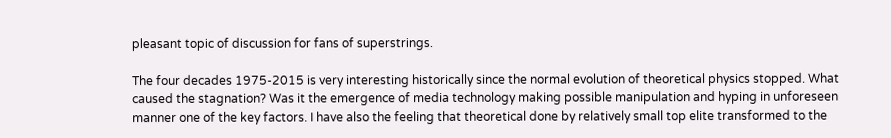pleasant topic of discussion for fans of superstrings.

The four decades 1975-2015 is very interesting historically since the normal evolution of theoretical physics stopped. What caused the stagnation? Was it the emergence of media technology making possible manipulation and hyping in unforeseen manner one of the key factors. I have also the feeling that theoretical done by relatively small top elite transformed to the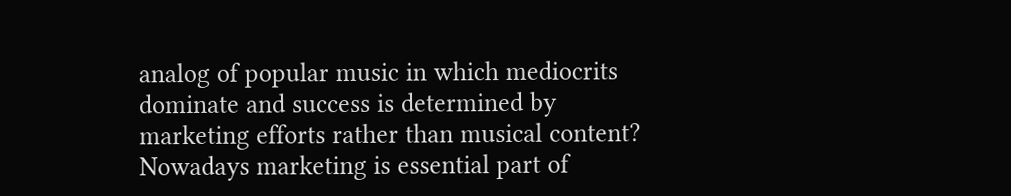analog of popular music in which mediocrits dominate and success is determined by marketing efforts rather than musical content? Nowadays marketing is essential part of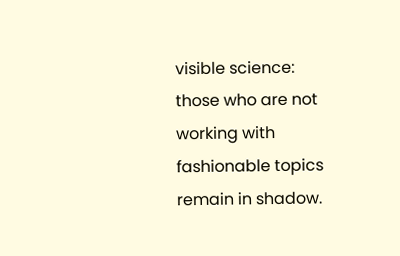visible science: those who are not working with fashionable topics remain in shadow.